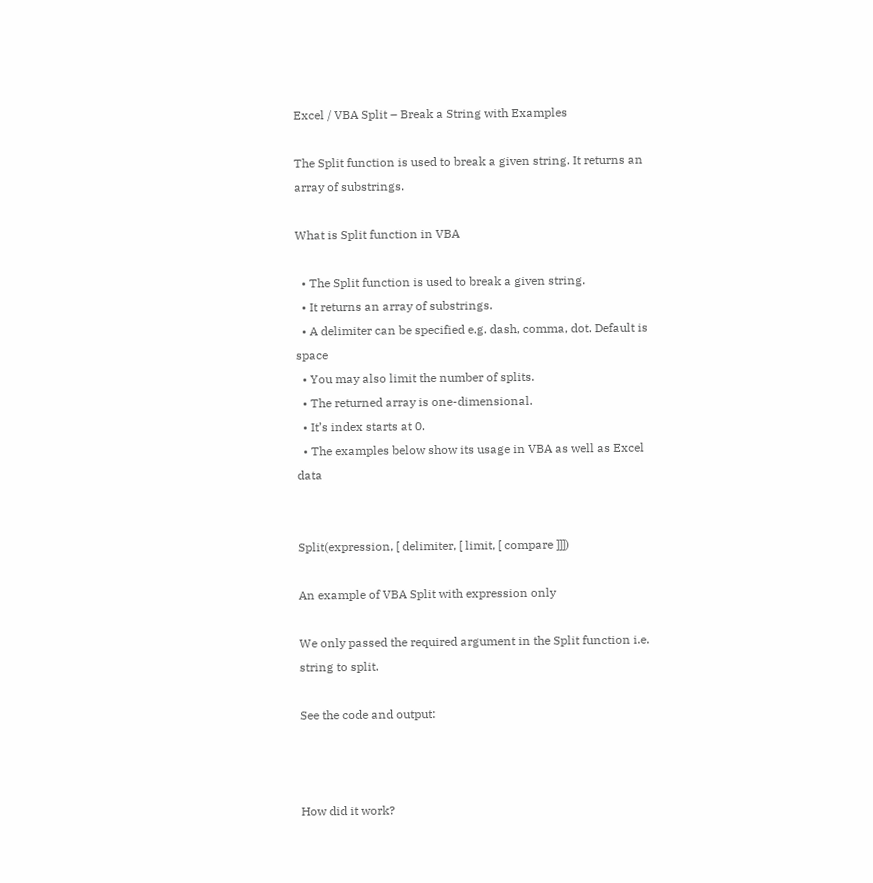Excel / VBA Split – Break a String with Examples

The Split function is used to break a given string. It returns an array of substrings.

What is Split function in VBA

  • The Split function is used to break a given string.
  • It returns an array of substrings.
  • A delimiter can be specified e.g. dash, comma, dot. Default is space
  • You may also limit the number of splits.
  • The returned array is one-dimensional.
  • It’s index starts at 0.
  • The examples below show its usage in VBA as well as Excel data


Split(expression, [ delimiter, [ limit, [ compare ]]])

An example of VBA Split with expression only

We only passed the required argument in the Split function i.e. string to split.

See the code and output:



How did it work?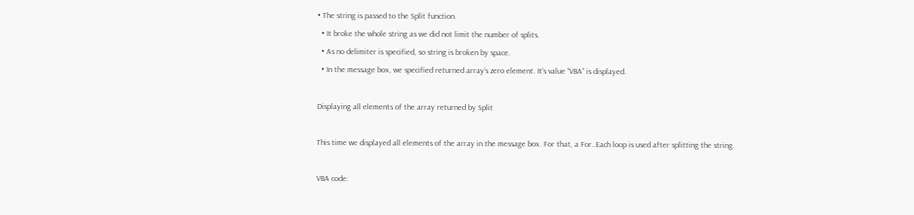• The string is passed to the Split function.
  • It broke the whole string as we did not limit the number of splits.
  • As no delimiter is specified, so string is broken by space.
  • In the message box, we specified returned array’s zero element. It’s value “VBA” is displayed.

Displaying all elements of the array returned by Split

This time we displayed all elements of the array in the message box. For that, a For..Each loop is used after splitting the string.

VBA code: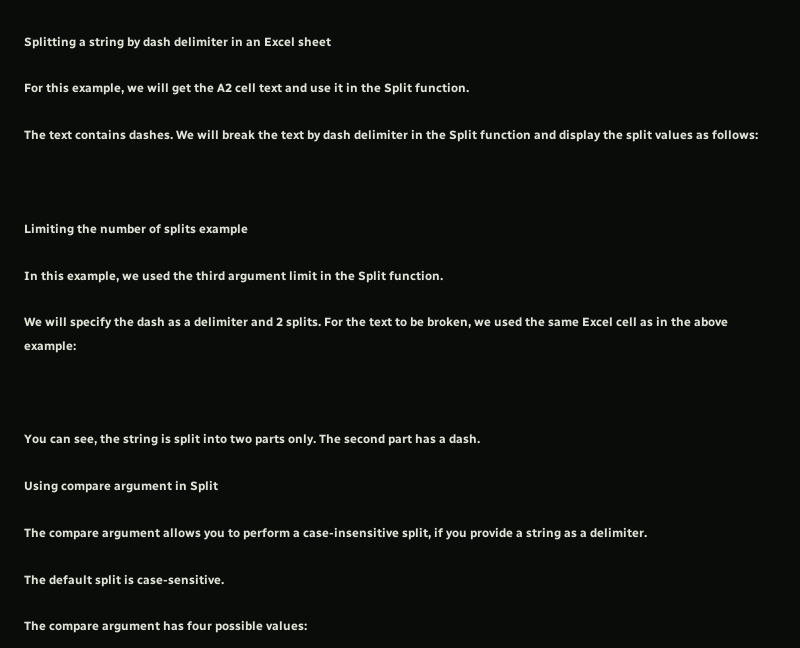Splitting a string by dash delimiter in an Excel sheet

For this example, we will get the A2 cell text and use it in the Split function.

The text contains dashes. We will break the text by dash delimiter in the Split function and display the split values as follows:



Limiting the number of splits example

In this example, we used the third argument limit in the Split function.

We will specify the dash as a delimiter and 2 splits. For the text to be broken, we used the same Excel cell as in the above example:



You can see, the string is split into two parts only. The second part has a dash.

Using compare argument in Split

The compare argument allows you to perform a case-insensitive split, if you provide a string as a delimiter.

The default split is case-sensitive.

The compare argument has four possible values: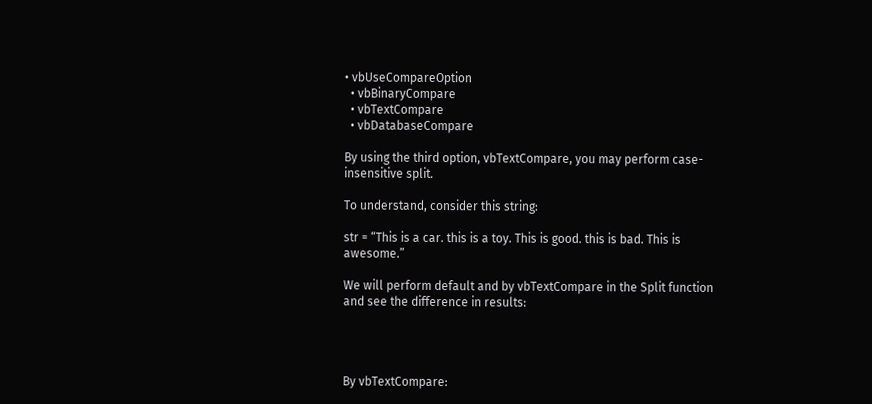• vbUseCompareOption
  • vbBinaryCompare
  • vbTextCompare
  • vbDatabaseCompare

By using the third option, vbTextCompare, you may perform case-insensitive split.

To understand, consider this string:

str = “This is a car. this is a toy. This is good. this is bad. This is awesome.”

We will perform default and by vbTextCompare in the Split function and see the difference in results:




By vbTextCompare: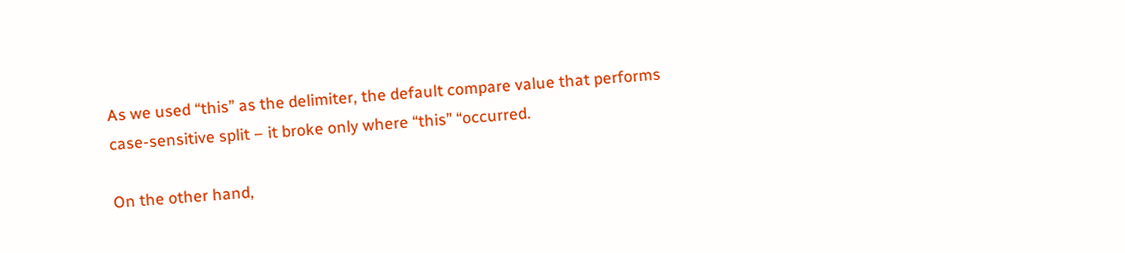As we used “this” as the delimiter, the default compare value that performs case-sensitive split – it broke only where “this” “occurred.

On the other hand,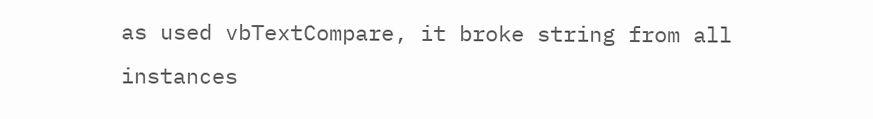as used vbTextCompare, it broke string from all instances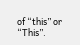of “this” or “This”.